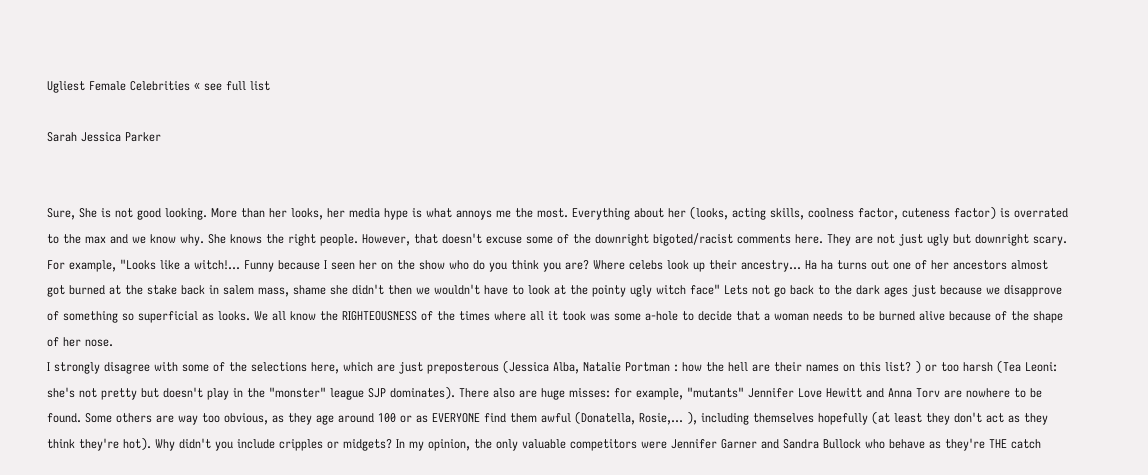Ugliest Female Celebrities « see full list

Sarah Jessica Parker


Sure, She is not good looking. More than her looks, her media hype is what annoys me the most. Everything about her (looks, acting skills, coolness factor, cuteness factor) is overrated to the max and we know why. She knows the right people. However, that doesn't excuse some of the downright bigoted/racist comments here. They are not just ugly but downright scary. For example, "Looks like a witch!... Funny because I seen her on the show who do you think you are? Where celebs look up their ancestry... Ha ha turns out one of her ancestors almost got burned at the stake back in salem mass, shame she didn't then we wouldn't have to look at the pointy ugly witch face" Lets not go back to the dark ages just because we disapprove of something so superficial as looks. We all know the RIGHTEOUSNESS of the times where all it took was some a-hole to decide that a woman needs to be burned alive because of the shape of her nose.
I strongly disagree with some of the selections here, which are just preposterous (Jessica Alba, Natalie Portman : how the hell are their names on this list? ) or too harsh (Tea Leoni: she's not pretty but doesn't play in the "monster" league SJP dominates). There also are huge misses: for example, "mutants" Jennifer Love Hewitt and Anna Torv are nowhere to be found. Some others are way too obvious, as they age around 100 or as EVERYONE find them awful (Donatella, Rosie,... ), including themselves hopefully (at least they don't act as they think they're hot). Why didn't you include cripples or midgets? In my opinion, the only valuable competitors were Jennifer Garner and Sandra Bullock who behave as they're THE catch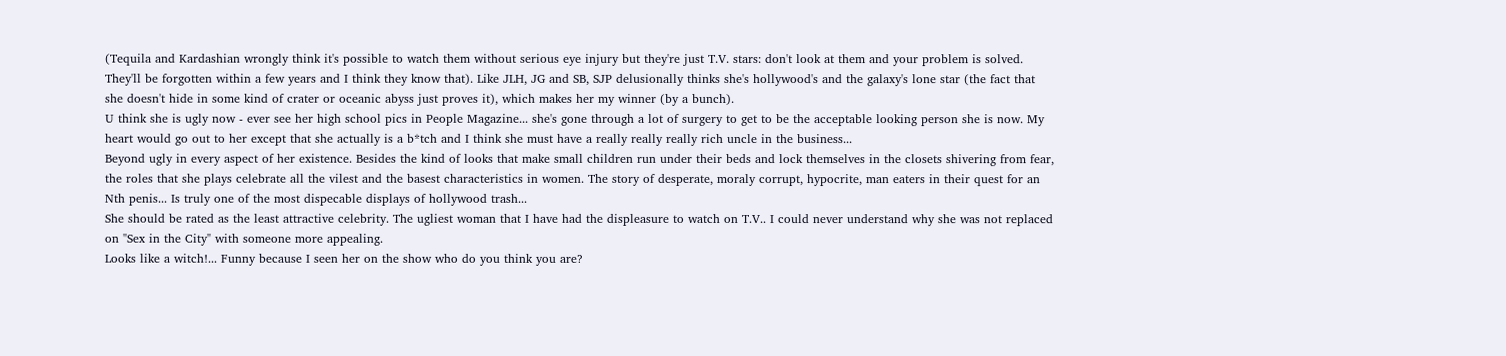(Tequila and Kardashian wrongly think it's possible to watch them without serious eye injury but they're just T.V. stars: don't look at them and your problem is solved. They'll be forgotten within a few years and I think they know that). Like JLH, JG and SB, SJP delusionally thinks she's hollywood's and the galaxy's lone star (the fact that she doesn't hide in some kind of crater or oceanic abyss just proves it), which makes her my winner (by a bunch).
U think she is ugly now - ever see her high school pics in People Magazine... she's gone through a lot of surgery to get to be the acceptable looking person she is now. My heart would go out to her except that she actually is a b*tch and I think she must have a really really really rich uncle in the business...
Beyond ugly in every aspect of her existence. Besides the kind of looks that make small children run under their beds and lock themselves in the closets shivering from fear, the roles that she plays celebrate all the vilest and the basest characteristics in women. The story of desperate, moraly corrupt, hypocrite, man eaters in their quest for an Nth penis... Is truly one of the most dispecable displays of hollywood trash...
She should be rated as the least attractive celebrity. The ugliest woman that I have had the displeasure to watch on T.V.. I could never understand why she was not replaced on "Sex in the City" with someone more appealing.
Looks like a witch!... Funny because I seen her on the show who do you think you are?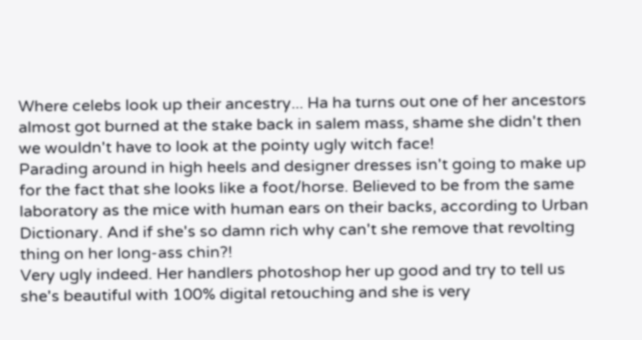Where celebs look up their ancestry... Ha ha turns out one of her ancestors almost got burned at the stake back in salem mass, shame she didn't then we wouldn't have to look at the pointy ugly witch face!
Parading around in high heels and designer dresses isn't going to make up for the fact that she looks like a foot/horse. Believed to be from the same laboratory as the mice with human ears on their backs, according to Urban Dictionary. And if she's so damn rich why can't she remove that revolting thing on her long-ass chin?!
Very ugly indeed. Her handlers photoshop her up good and try to tell us she's beautiful with 100% digital retouching and she is very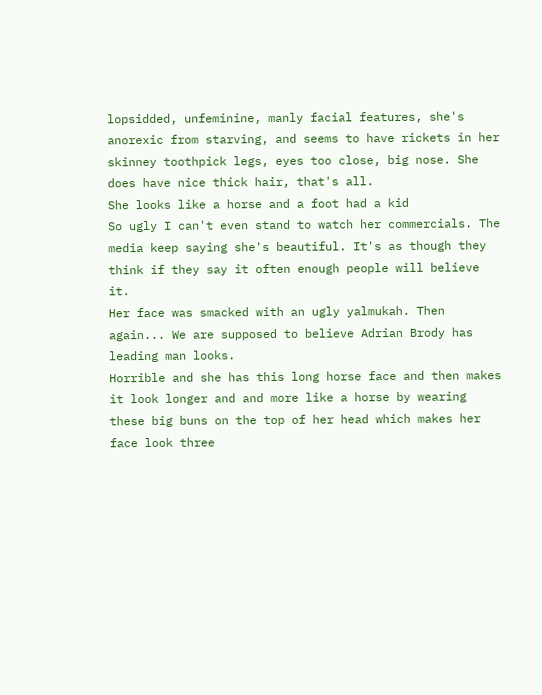lopsidded, unfeminine, manly facial features, she's anorexic from starving, and seems to have rickets in her skinney toothpick legs, eyes too close, big nose. She does have nice thick hair, that's all.
She looks like a horse and a foot had a kid
So ugly I can't even stand to watch her commercials. The media keep saying she's beautiful. It's as though they think if they say it often enough people will believe it.
Her face was smacked with an ugly yalmukah. Then again... We are supposed to believe Adrian Brody has leading man looks.
Horrible and she has this long horse face and then makes it look longer and and more like a horse by wearing these big buns on the top of her head which makes her face look three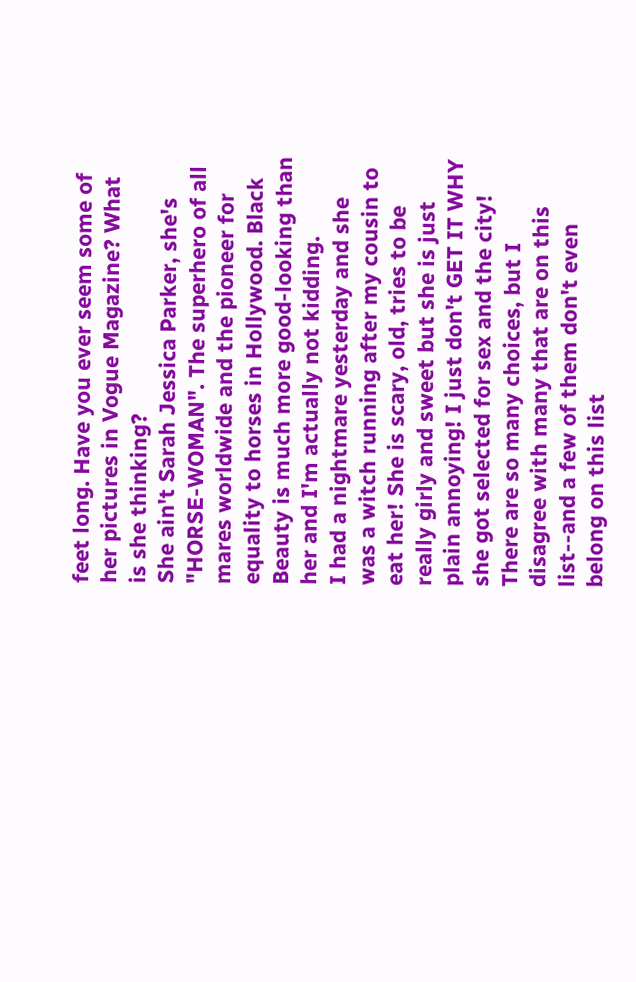feet long. Have you ever seem some of her pictures in Vogue Magazine? What is she thinking?
She ain't Sarah Jessica Parker, she's "HORSE-WOMAN". The superhero of all mares worldwide and the pioneer for equality to horses in Hollywood. Black Beauty is much more good-looking than her and I'm actually not kidding.
I had a nightmare yesterday and she was a witch running after my cousin to eat her! She is scary, old, tries to be really girly and sweet but she is just plain annoying! I just don't GET IT WHY she got selected for sex and the city!
There are so many choices, but I disagree with many that are on this list--and a few of them don't even belong on this list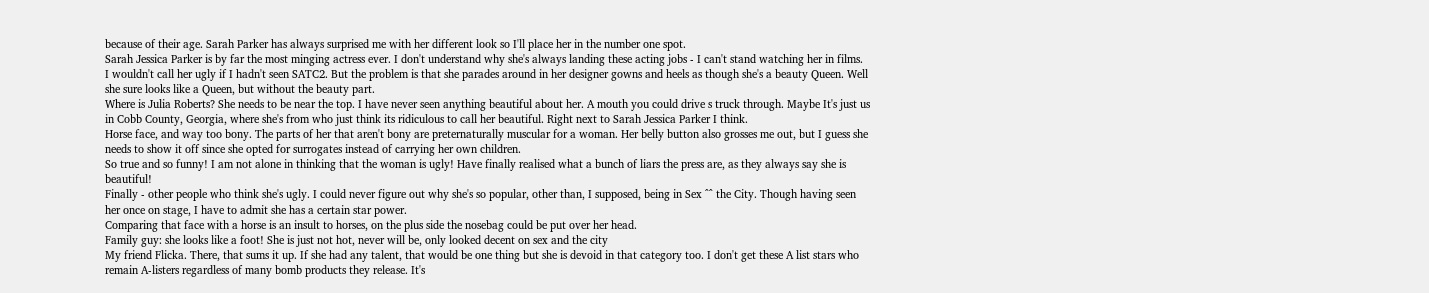because of their age. Sarah Parker has always surprised me with her different look so I'll place her in the number one spot.
Sarah Jessica Parker is by far the most minging actress ever. I don't understand why she's always landing these acting jobs - I can't stand watching her in films.
I wouldn't call her ugly if I hadn't seen SATC2. But the problem is that she parades around in her designer gowns and heels as though she's a beauty Queen. Well she sure looks like a Queen, but without the beauty part.
Where is Julia Roberts? She needs to be near the top. I have never seen anything beautiful about her. A mouth you could drive s truck through. Maybe It's just us in Cobb County, Georgia, where she's from who just think its ridiculous to call her beautiful. Right next to Sarah Jessica Parker I think.
Horse face, and way too bony. The parts of her that aren't bony are preternaturally muscular for a woman. Her belly button also grosses me out, but I guess she needs to show it off since she opted for surrogates instead of carrying her own children.
So true and so funny! I am not alone in thinking that the woman is ugly! Have finally realised what a bunch of liars the press are, as they always say she is beautiful!
Finally - other people who think she's ugly. I could never figure out why she's so popular, other than, I supposed, being in Sex ^^ the City. Though having seen her once on stage, I have to admit she has a certain star power.
Comparing that face with a horse is an insult to horses, on the plus side the nosebag could be put over her head.
Family guy: she looks like a foot! She is just not hot, never will be, only looked decent on sex and the city
My friend Flicka. There, that sums it up. If she had any talent, that would be one thing but she is devoid in that category too. I don't get these A list stars who remain A-listers regardless of many bomb products they release. It's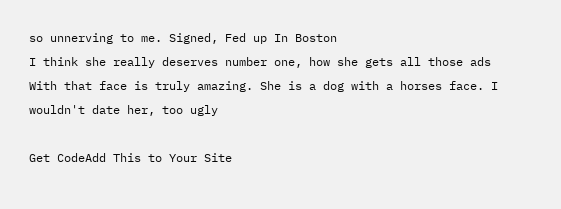so unnerving to me. Signed, Fed up In Boston
I think she really deserves number one, how she gets all those ads
With that face is truly amazing. She is a dog with a horses face. I wouldn't date her, too ugly

Get CodeAdd This to Your Site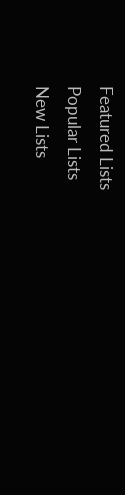Featured Lists
Popular Lists
New Lists